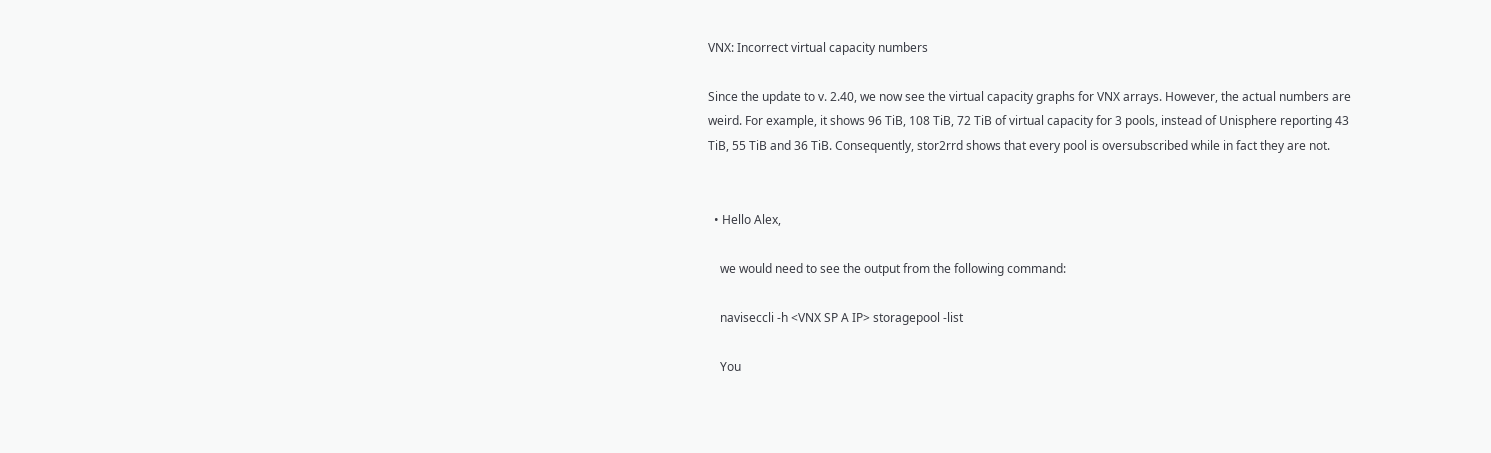VNX: Incorrect virtual capacity numbers

Since the update to v. 2.40, we now see the virtual capacity graphs for VNX arrays. However, the actual numbers are weird. For example, it shows 96 TiB, 108 TiB, 72 TiB of virtual capacity for 3 pools, instead of Unisphere reporting 43 TiB, 55 TiB and 36 TiB. Consequently, stor2rrd shows that every pool is oversubscribed while in fact they are not.


  • Hello Alex,

    we would need to see the output from the following command:

    naviseccli -h <VNX SP A IP> storagepool -list

    You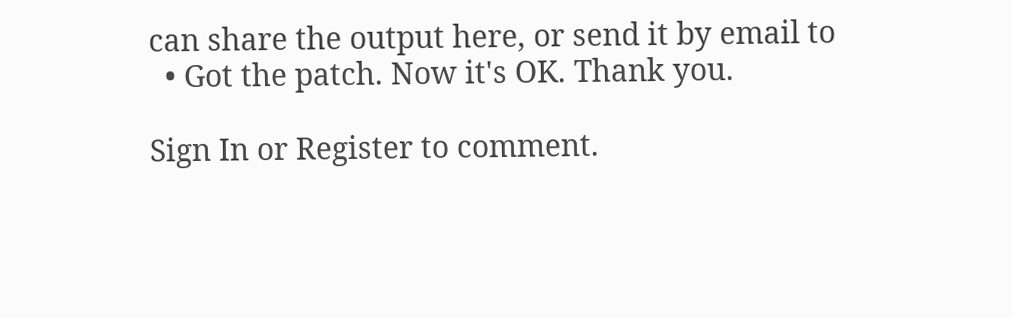can share the output here, or send it by email to
  • Got the patch. Now it's OK. Thank you.

Sign In or Register to comment.